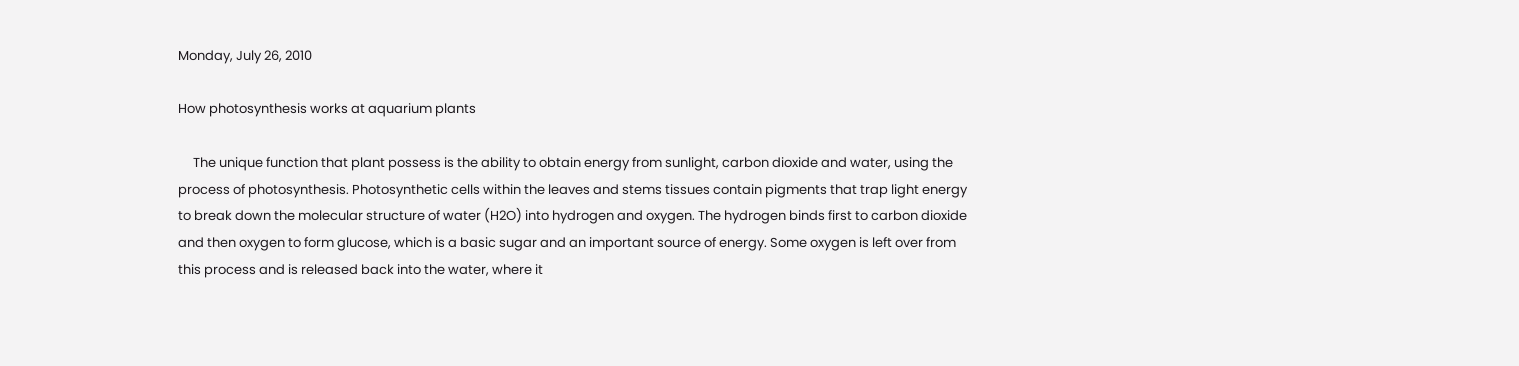Monday, July 26, 2010

How photosynthesis works at aquarium plants

     The unique function that plant possess is the ability to obtain energy from sunlight, carbon dioxide and water, using the process of photosynthesis. Photosynthetic cells within the leaves and stems tissues contain pigments that trap light energy to break down the molecular structure of water (H2O) into hydrogen and oxygen. The hydrogen binds first to carbon dioxide and then oxygen to form glucose, which is a basic sugar and an important source of energy. Some oxygen is left over from this process and is released back into the water, where it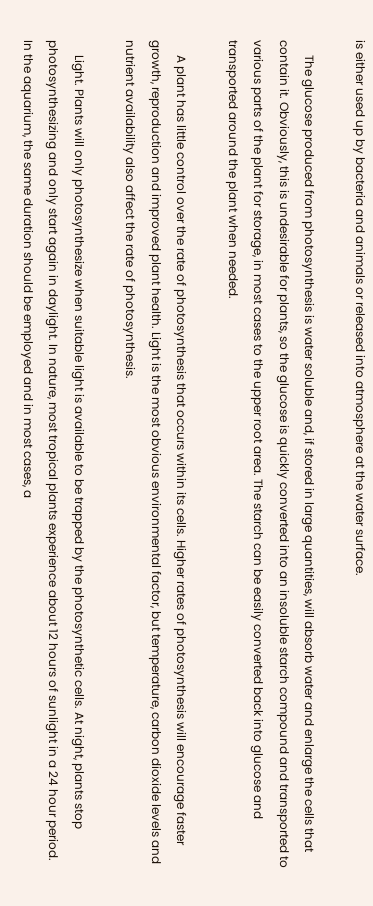is either used up by bacteria and animals or released into atmosphere at the water surface.

     The glucose produced from photosynthesis is water soluble and, if stored in large quantities, will absorb water and enlarge the cells that contain it. Obviously, this is undesirable for plants, so the glucose is quickly converted into an insoluble starch compound and transported to various parts of the plant for storage, in most cases to the upper root area. The starch can be easily converted back into glucose and transported around the plant when needed.

     A plant has little control over the rate of photosynthesis that occurs within its cells. Higher rates of photosynthesis will encourage faster growth, reproduction and improved plant health. Light is the most obvious environmental factor, but temperature, carbon dioxide levels and nutrient availability also affect the rate of photosynthesis.

     Light. Plants will only photosynthesize when suitable light is available to be trapped by the photosynthetic cells. At night, plants stop photosynthesizing and only start again in daylight. In nature, most tropical plants experience about 12 hours of sunlight in a 24 hour period. In the aquarium, the same duration should be employed and in most cases, a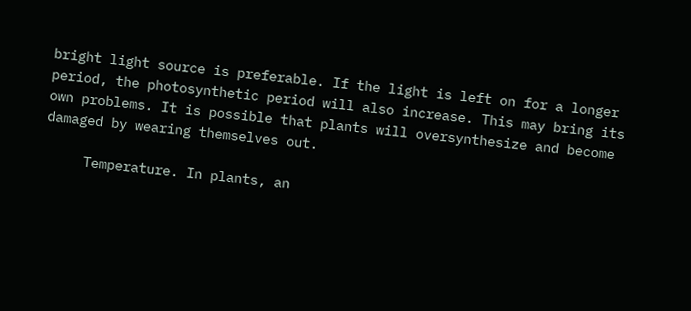bright light source is preferable. If the light is left on for a longer period, the photosynthetic period will also increase. This may bring its own problems. It is possible that plants will oversynthesize and become damaged by wearing themselves out.

     Temperature. In plants, an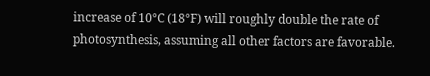increase of 10°C (18°F) will roughly double the rate of photosynthesis, assuming all other factors are favorable.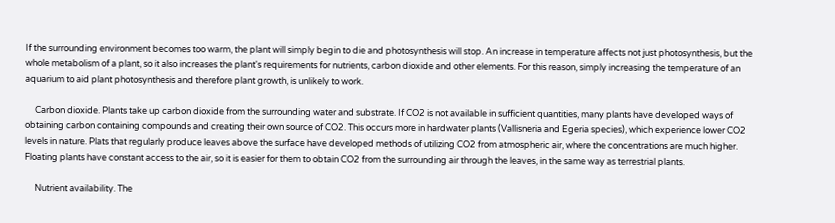If the surrounding environment becomes too warm, the plant will simply begin to die and photosynthesis will stop. An increase in temperature affects not just photosynthesis, but the whole metabolism of a plant, so it also increases the plant's requirements for nutrients, carbon dioxide and other elements. For this reason, simply increasing the temperature of an aquarium to aid plant photosynthesis and therefore plant growth, is unlikely to work.

     Carbon dioxide. Plants take up carbon dioxide from the surrounding water and substrate. If CO2 is not available in sufficient quantities, many plants have developed ways of obtaining carbon containing compounds and creating their own source of CO2. This occurs more in hardwater plants (Vallisneria and Egeria species), which experience lower CO2 levels in nature. Plats that regularly produce leaves above the surface have developed methods of utilizing CO2 from atmospheric air, where the concentrations are much higher. Floating plants have constant access to the air, so it is easier for them to obtain CO2 from the surrounding air through the leaves, in the same way as terrestrial plants.

     Nutrient availability. The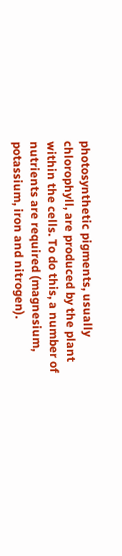photosynthetic pigments, usually chlorophyll, are produced by the plant within the cells. To do this, a number of nutrients are required (magnesium, potassium, iron and nitrogen).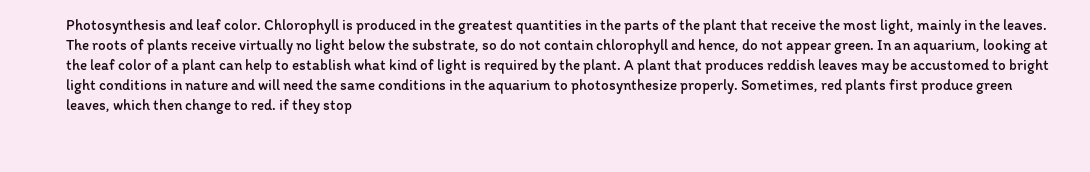Photosynthesis and leaf color. Chlorophyll is produced in the greatest quantities in the parts of the plant that receive the most light, mainly in the leaves. The roots of plants receive virtually no light below the substrate, so do not contain chlorophyll and hence, do not appear green. In an aquarium, looking at the leaf color of a plant can help to establish what kind of light is required by the plant. A plant that produces reddish leaves may be accustomed to bright light conditions in nature and will need the same conditions in the aquarium to photosynthesize properly. Sometimes, red plants first produce green leaves, which then change to red. if they stop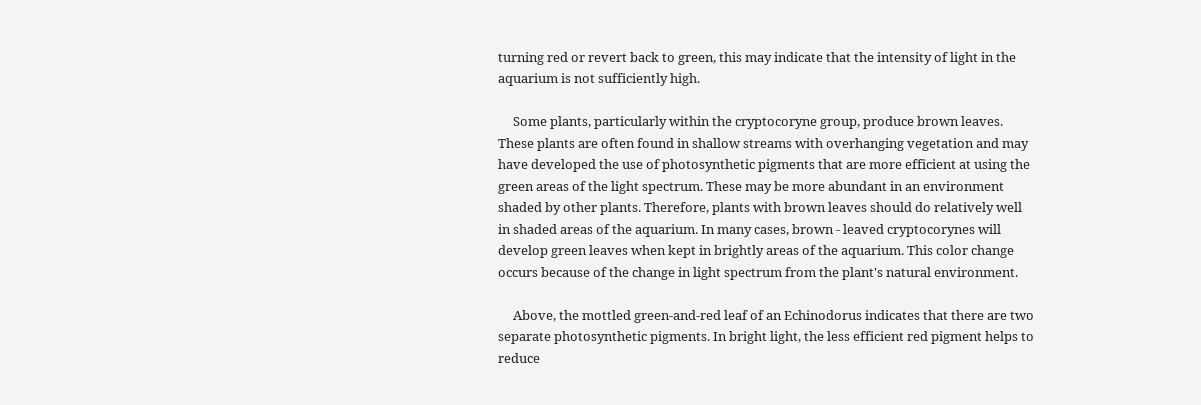turning red or revert back to green, this may indicate that the intensity of light in the aquarium is not sufficiently high.

     Some plants, particularly within the cryptocoryne group, produce brown leaves. These plants are often found in shallow streams with overhanging vegetation and may have developed the use of photosynthetic pigments that are more efficient at using the green areas of the light spectrum. These may be more abundant in an environment shaded by other plants. Therefore, plants with brown leaves should do relatively well in shaded areas of the aquarium. In many cases, brown - leaved cryptocorynes will develop green leaves when kept in brightly areas of the aquarium. This color change occurs because of the change in light spectrum from the plant's natural environment.

     Above, the mottled green-and-red leaf of an Echinodorus indicates that there are two separate photosynthetic pigments. In bright light, the less efficient red pigment helps to reduce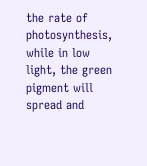the rate of photosynthesis, while in low light, the green pigment will spread and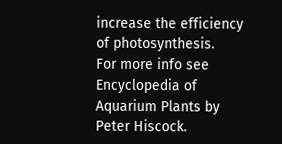increase the efficiency of photosynthesis.
For more info see Encyclopedia of Aquarium Plants by Peter Hiscock.